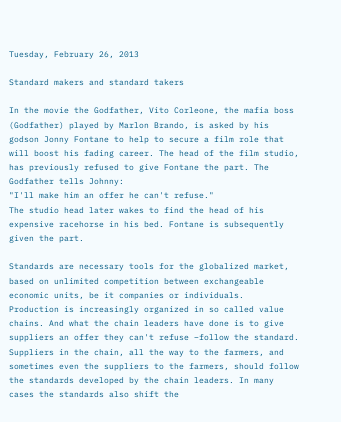Tuesday, February 26, 2013

Standard makers and standard takers

In the movie the Godfather, Vito Corleone, the mafia boss (Godfather) played by Marlon Brando, is asked by his godson Jonny Fontane to help to secure a film role that will boost his fading career. The head of the film studio, has previously refused to give Fontane the part. The Godfather tells Johnny:
"I'll make him an offer he can't refuse."
The studio head later wakes to find the head of his expensive racehorse in his bed. Fontane is subsequently given the part.

Standards are necessary tools for the globalized market, based on unlimited competition between exchangeable economic units, be it companies or individuals.  Production is increasingly organized in so called value chains. And what the chain leaders have done is to give suppliers an offer they can't refuse –follow the standard. Suppliers in the chain, all the way to the farmers, and sometimes even the suppliers to the farmers, should follow the standards developed by the chain leaders. In many cases the standards also shift the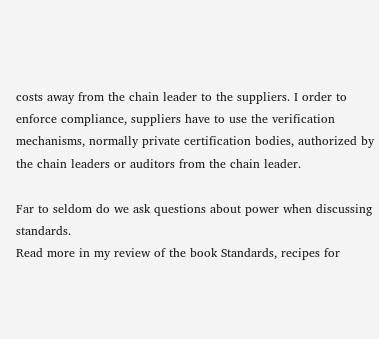costs away from the chain leader to the suppliers. I order to enforce compliance, suppliers have to use the verification mechanisms, normally private certification bodies, authorized by the chain leaders or auditors from the chain leader.

Far to seldom do we ask questions about power when discussing standards.
Read more in my review of the book Standards, recipes for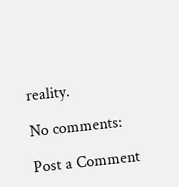reality.

No comments:

Post a Comment